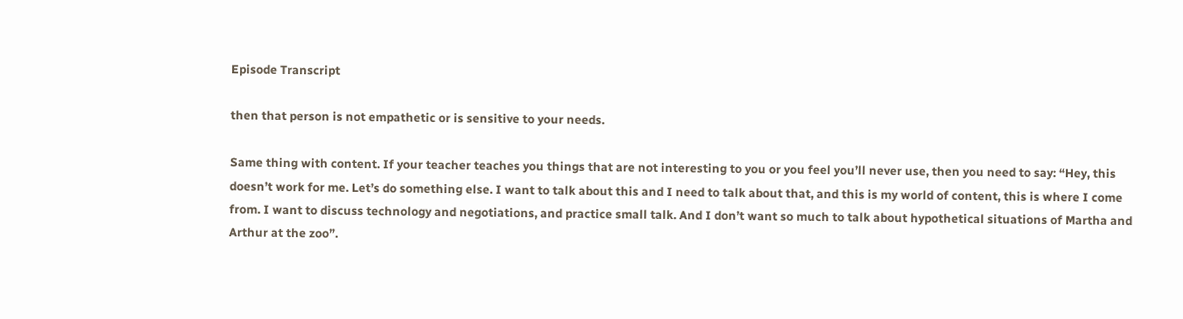Episode Transcript

then that person is not empathetic or is sensitive to your needs.

Same thing with content. If your teacher teaches you things that are not interesting to you or you feel you’ll never use, then you need to say: “Hey, this doesn’t work for me. Let’s do something else. I want to talk about this and I need to talk about that, and this is my world of content, this is where I come from. I want to discuss technology and negotiations, and practice small talk. And I don’t want so much to talk about hypothetical situations of Martha and Arthur at the zoo”.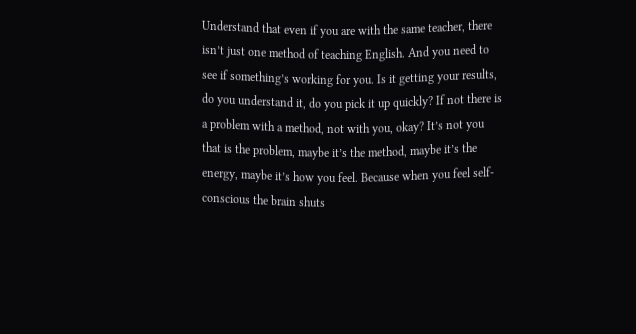Understand that even if you are with the same teacher, there isn’t just one method of teaching English. And you need to see if something’s working for you. Is it getting your results, do you understand it, do you pick it up quickly? If not there is a problem with a method, not with you, okay? It’s not you that is the problem, maybe it’s the method, maybe it’s the energy, maybe it’s how you feel. Because when you feel self-conscious the brain shuts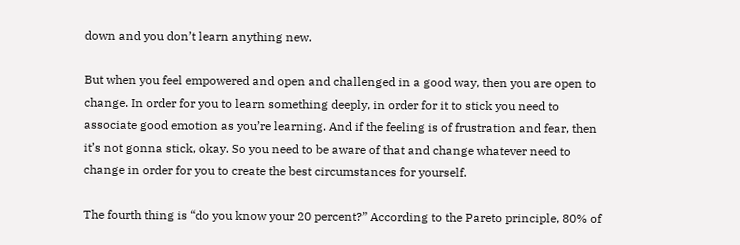down and you don’t learn anything new.

But when you feel empowered and open and challenged in a good way, then you are open to change. In order for you to learn something deeply, in order for it to stick you need to associate good emotion as you’re learning. And if the feeling is of frustration and fear, then it’s not gonna stick, okay. So you need to be aware of that and change whatever need to change in order for you to create the best circumstances for yourself.

The fourth thing is “do you know your 20 percent?” According to the Pareto principle, 80% of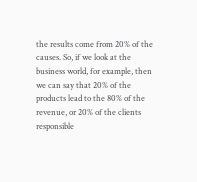the results come from 20% of the causes. So, if we look at the business world, for example, then we can say that 20% of the products lead to the 80% of the revenue, or 20% of the clients responsible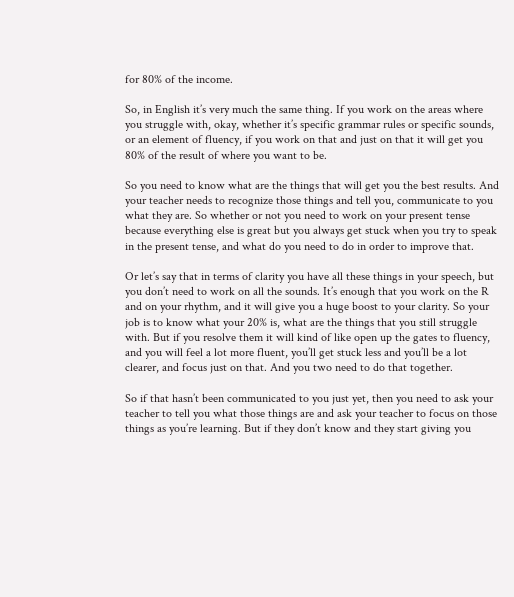for 80% of the income.

So, in English it’s very much the same thing. If you work on the areas where you struggle with, okay, whether it’s specific grammar rules or specific sounds, or an element of fluency, if you work on that and just on that it will get you 80% of the result of where you want to be.

So you need to know what are the things that will get you the best results. And your teacher needs to recognize those things and tell you, communicate to you what they are. So whether or not you need to work on your present tense because everything else is great but you always get stuck when you try to speak in the present tense, and what do you need to do in order to improve that.

Or let’s say that in terms of clarity you have all these things in your speech, but you don’t need to work on all the sounds. It’s enough that you work on the R and on your rhythm, and it will give you a huge boost to your clarity. So your job is to know what your 20% is, what are the things that you still struggle with. But if you resolve them it will kind of like open up the gates to fluency, and you will feel a lot more fluent, you’ll get stuck less and you’ll be a lot clearer, and focus just on that. And you two need to do that together.

So if that hasn’t been communicated to you just yet, then you need to ask your teacher to tell you what those things are and ask your teacher to focus on those things as you’re learning. But if they don’t know and they start giving you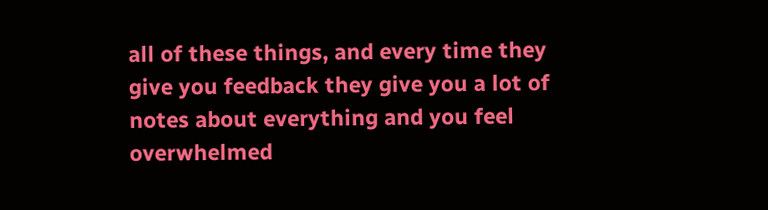all of these things, and every time they give you feedback they give you a lot of notes about everything and you feel overwhelmed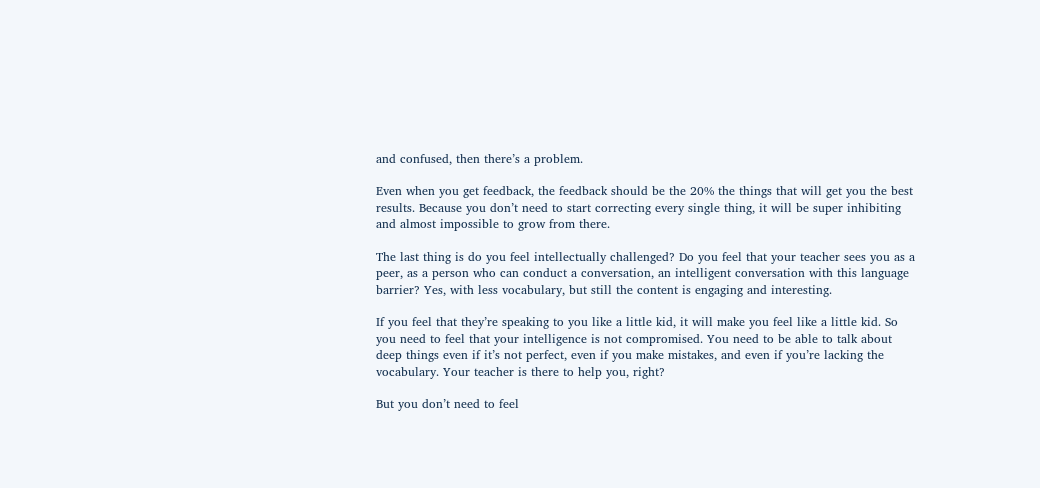and confused, then there’s a problem.

Even when you get feedback, the feedback should be the 20% the things that will get you the best results. Because you don’t need to start correcting every single thing, it will be super inhibiting and almost impossible to grow from there.

The last thing is do you feel intellectually challenged? Do you feel that your teacher sees you as a peer, as a person who can conduct a conversation, an intelligent conversation with this language barrier? Yes, with less vocabulary, but still the content is engaging and interesting.

If you feel that they’re speaking to you like a little kid, it will make you feel like a little kid. So you need to feel that your intelligence is not compromised. You need to be able to talk about deep things even if it’s not perfect, even if you make mistakes, and even if you’re lacking the vocabulary. Your teacher is there to help you, right?

But you don’t need to feel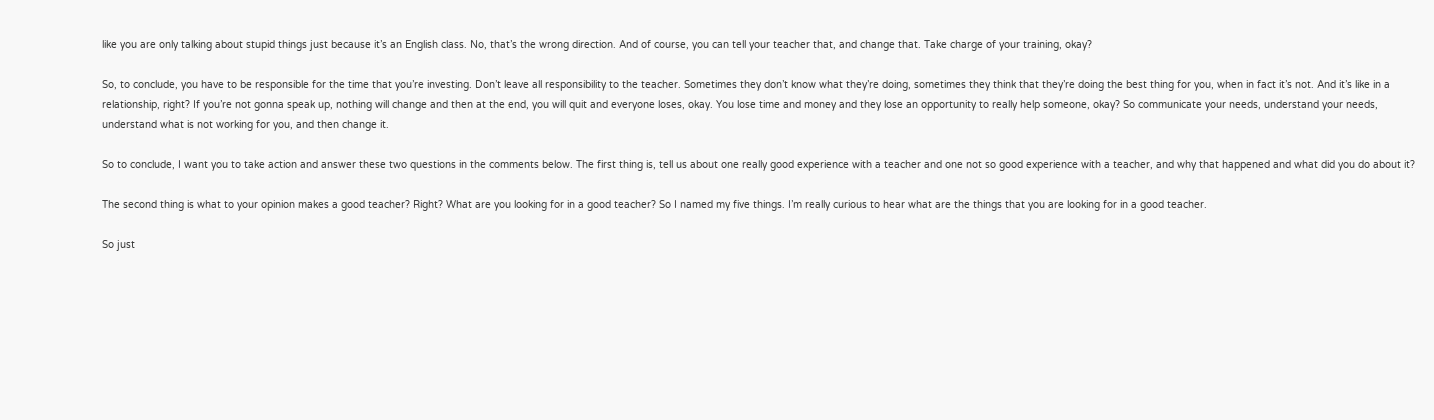like you are only talking about stupid things just because it’s an English class. No, that’s the wrong direction. And of course, you can tell your teacher that, and change that. Take charge of your training, okay?

So, to conclude, you have to be responsible for the time that you’re investing. Don’t leave all responsibility to the teacher. Sometimes they don’t know what they’re doing, sometimes they think that they’re doing the best thing for you, when in fact it’s not. And it’s like in a relationship, right? If you’re not gonna speak up, nothing will change and then at the end, you will quit and everyone loses, okay. You lose time and money and they lose an opportunity to really help someone, okay? So communicate your needs, understand your needs, understand what is not working for you, and then change it.

So to conclude, I want you to take action and answer these two questions in the comments below. The first thing is, tell us about one really good experience with a teacher and one not so good experience with a teacher, and why that happened and what did you do about it?

The second thing is what to your opinion makes a good teacher? Right? What are you looking for in a good teacher? So I named my five things. I’m really curious to hear what are the things that you are looking for in a good teacher.

So just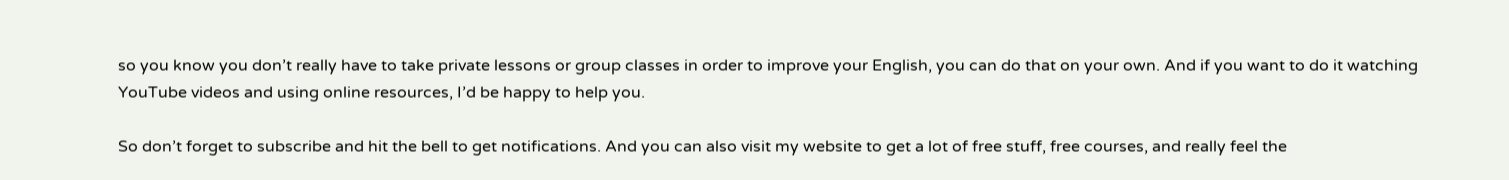so you know you don’t really have to take private lessons or group classes in order to improve your English, you can do that on your own. And if you want to do it watching YouTube videos and using online resources, I’d be happy to help you.

So don’t forget to subscribe and hit the bell to get notifications. And you can also visit my website to get a lot of free stuff, free courses, and really feel the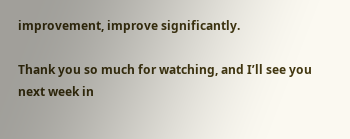improvement, improve significantly.

Thank you so much for watching, and I’ll see you next week in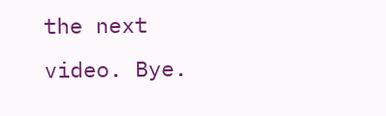the next video. Bye.